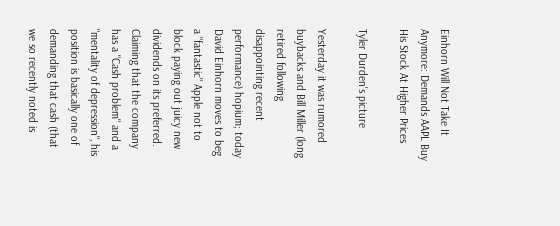Einhorn Will Not Take It Anymore: Demands AAPL Buy His Stock At Higher Prices

Tyler Durden's picture

Yesterday it was rumored buybacks and Bill Miller (long retired following disappointing recent performance) hopium; today David Einhorn moves to beg a "fantastic" Apple not to block paying out juicy new dividends on its preferred. Claiming that the company has a "Cash problem" and a "mentality of depression", his position is basically one of demanding that cash (that we so recently noted is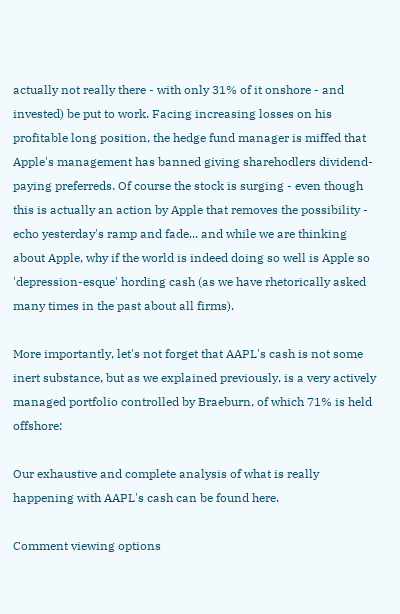actually not really there - with only 31% of it onshore - and invested) be put to work. Facing increasing losses on his profitable long position, the hedge fund manager is miffed that Apple's management has banned giving sharehodlers dividend-paying preferreds. Of course the stock is surging - even though this is actually an action by Apple that removes the possibility - echo yesterday's ramp and fade... and while we are thinking about Apple, why if the world is indeed doing so well is Apple so 'depression-esque' hording cash (as we have rhetorically asked many times in the past about all firms).

More importantly, let's not forget that AAPL's cash is not some inert substance, but as we explained previously, is a very actively managed portfolio controlled by Braeburn, of which 71% is held offshore:

Our exhaustive and complete analysis of what is really happening with AAPL's cash can be found here.

Comment viewing options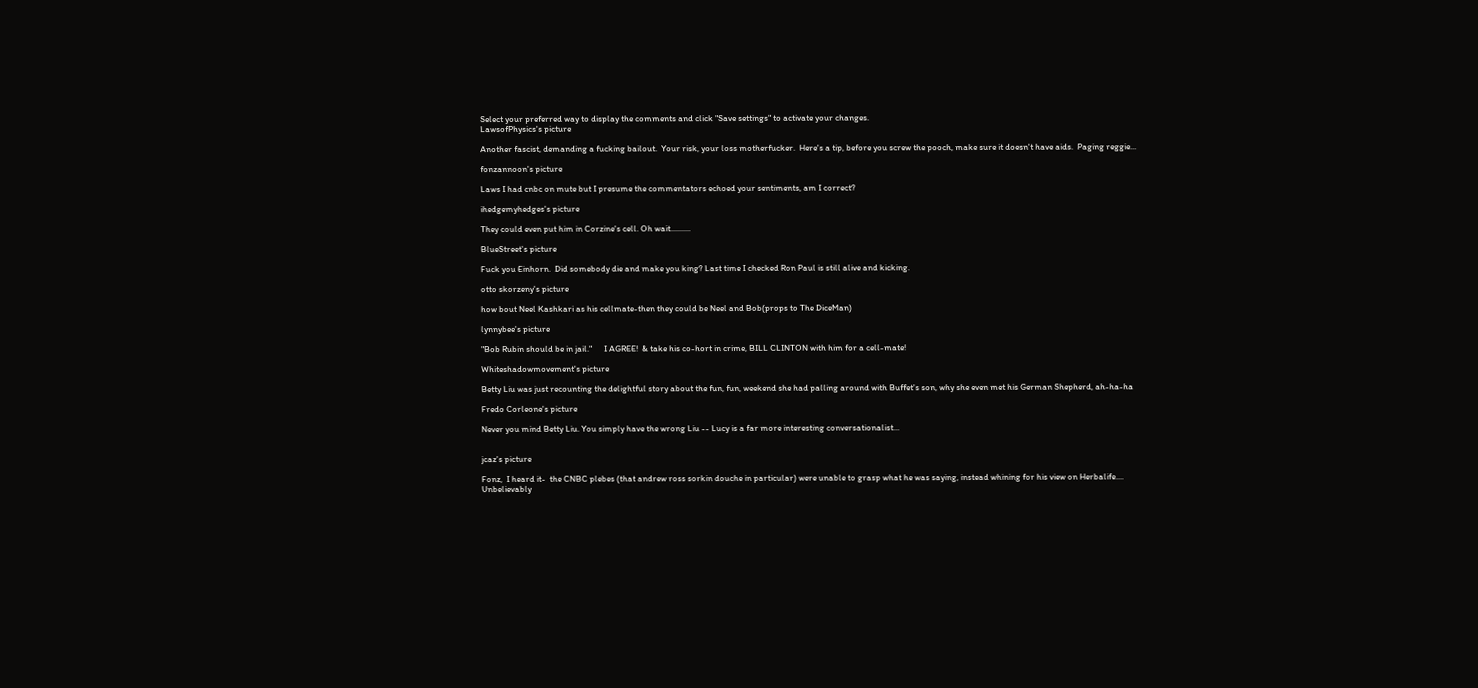Select your preferred way to display the comments and click "Save settings" to activate your changes.
LawsofPhysics's picture

Another fascist, demanding a fucking bailout.  Your risk, your loss motherfucker.  Here's a tip, before you screw the pooch, make sure it doesn't have aids.  Paging reggie...

fonzannoon's picture

Laws I had cnbc on mute but I presume the commentators echoed your sentiments, am I correct?

ihedgemyhedges's picture

They could even put him in Corzine's cell. Oh wait..........

BlueStreet's picture

Fuck you Einhorn.  Did somebody die and make you king? Last time I checked Ron Paul is still alive and kicking.

otto skorzeny's picture

how bout Neel Kashkari as his cellmate-then they could be Neel and Bob(props to The DiceMan)

lynnybee's picture

"Bob Rubin should be in jail."      I AGREE!  & take his co-hort in crime, BILL CLINTON with him for a cell-mate!

Whiteshadowmovement's picture

Betty Liu was just recounting the delightful story about the fun, fun, weekend she had palling around with Buffet's son, why she even met his German Shepherd, ah-ha-ha

Fredo Corleone's picture

Never you mind Betty Liu. You simply have the wrong Liu -- Lucy is a far more interesting conversationalist...


jcaz's picture

Fonz,  I heard it-  the CNBC plebes (that andrew ross sorkin douche in particular) were unable to grasp what he was saying, instead whining for his view on Herbalife....   Unbelievably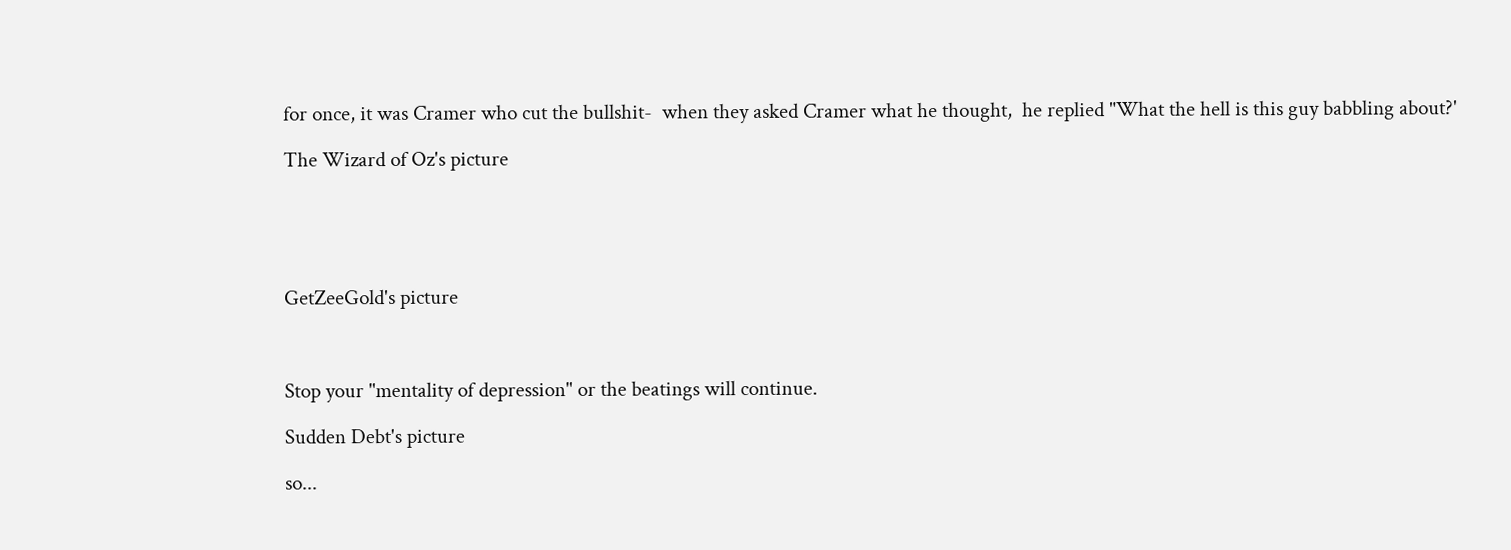for once, it was Cramer who cut the bullshit-  when they asked Cramer what he thought,  he replied "What the hell is this guy babbling about?'

The Wizard of Oz's picture





GetZeeGold's picture



Stop your "mentality of depression" or the beatings will continue.

Sudden Debt's picture

so...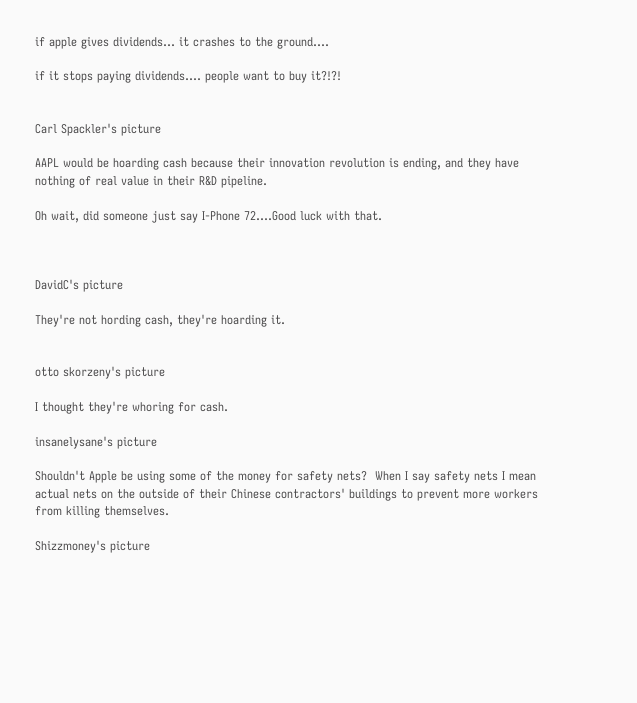if apple gives dividends... it crashes to the ground....

if it stops paying dividends.... people want to buy it?!?!


Carl Spackler's picture

AAPL would be hoarding cash because their innovation revolution is ending, and they have nothing of real value in their R&D pipeline.

Oh wait, did someone just say I-Phone 72....Good luck with that.



DavidC's picture

They're not hording cash, they're hoarding it.


otto skorzeny's picture

I thought they're whoring for cash.

insanelysane's picture

Shouldn't Apple be using some of the money for safety nets?  When I say safety nets I mean actual nets on the outside of their Chinese contractors' buildings to prevent more workers from killing themselves.

Shizzmoney's picture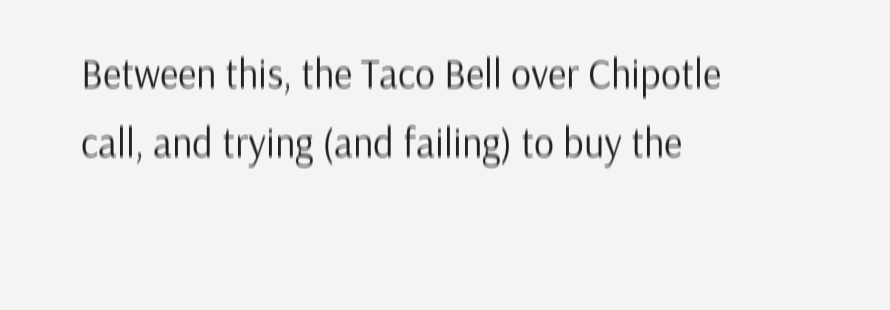Between this, the Taco Bell over Chipotle call, and trying (and failing) to buy the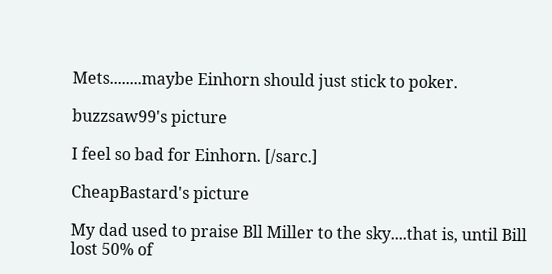Mets........maybe Einhorn should just stick to poker.

buzzsaw99's picture

I feel so bad for Einhorn. [/sarc.]

CheapBastard's picture

My dad used to praise Bll Miller to the sky....that is, until Bill lost 50% of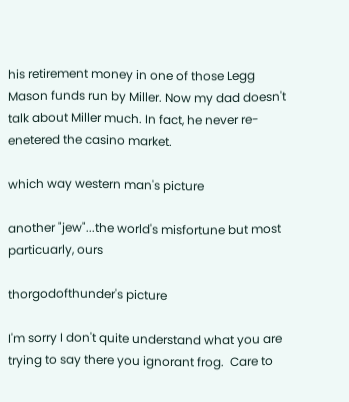his retirement money in one of those Legg Mason funds run by Miller. Now my dad doesn't talk about Miller much. In fact, he never re-enetered the casino market.

which way western man's picture

another "jew"...the world's misfortune but most particuarly, ours

thorgodofthunder's picture

I'm sorry I don't quite understand what you are trying to say there you ignorant frog.  Care to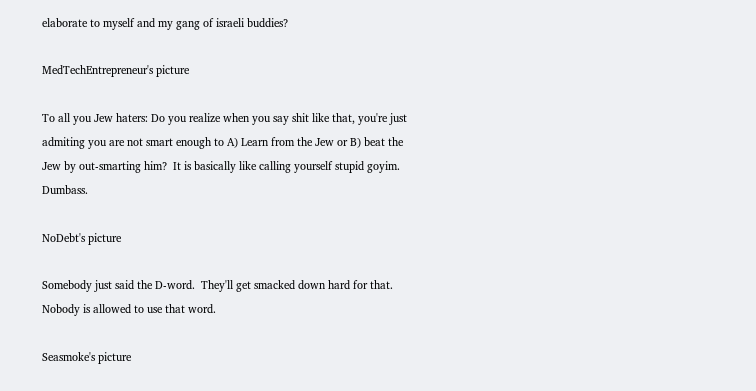elaborate to myself and my gang of israeli buddies?

MedTechEntrepreneur's picture

To all you Jew haters: Do you realize when you say shit like that, you're just admiting you are not smart enough to A) Learn from the Jew or B) beat the Jew by out-smarting him?  It is basically like calling yourself stupid goyim.  Dumbass.

NoDebt's picture

Somebody just said the D-word.  They'll get smacked down hard for that.  Nobody is allowed to use that word.

Seasmoke's picture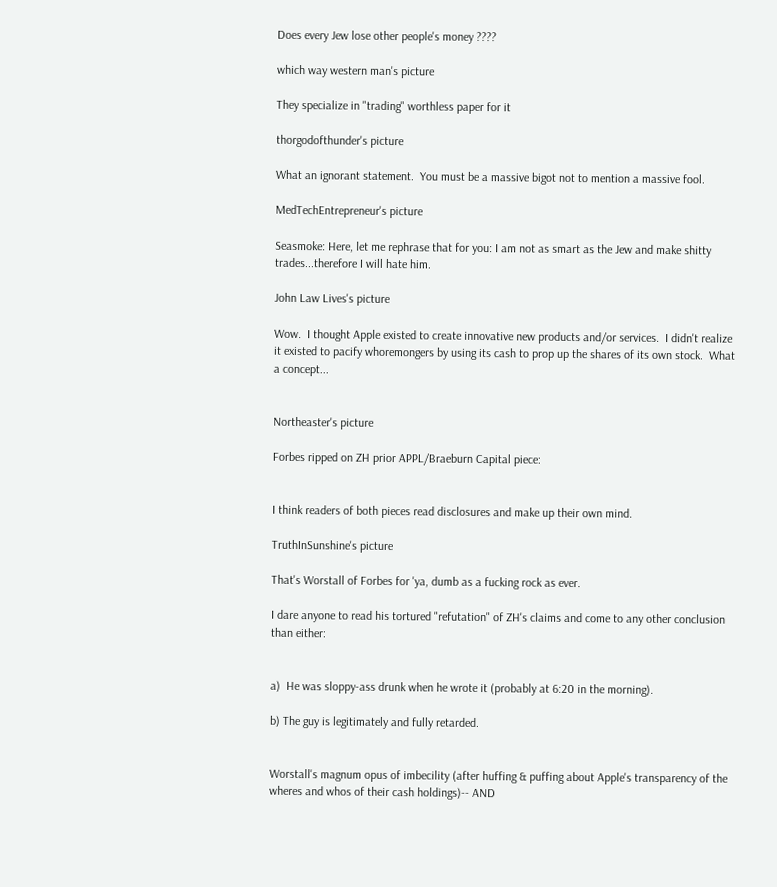Does every Jew lose other people's money ????

which way western man's picture

They specialize in "trading" worthless paper for it

thorgodofthunder's picture

What an ignorant statement.  You must be a massive bigot not to mention a massive fool.

MedTechEntrepreneur's picture

Seasmoke: Here, let me rephrase that for you: I am not as smart as the Jew and make shitty trades...therefore I will hate him.

John Law Lives's picture

Wow.  I thought Apple existed to create innovative new products and/or services.  I didn't realize it existed to pacify whoremongers by using its cash to prop up the shares of its own stock.  What a concept...


Northeaster's picture

Forbes ripped on ZH prior APPL/Braeburn Capital piece:


I think readers of both pieces read disclosures and make up their own mind.

TruthInSunshine's picture

That's Worstall of Forbes for 'ya, dumb as a fucking rock as ever.

I dare anyone to read his tortured "refutation" of ZH's claims and come to any other conclusion than either:


a)  He was sloppy-ass drunk when he wrote it (probably at 6:20 in the morning).

b) The guy is legitimately and fully retarded.


Worstall's magnum opus of imbecility (after huffing & puffing about Apple's transparency of the wheres and whos of their cash holdings)-- AND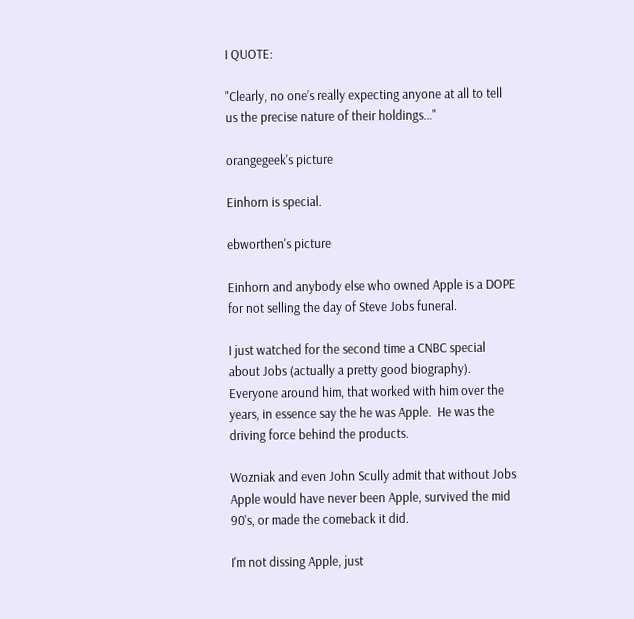I QUOTE:

"Clearly, no one’s really expecting anyone at all to tell us the precise nature of their holdings…"

orangegeek's picture

Einhorn is special.

ebworthen's picture

Einhorn and anybody else who owned Apple is a DOPE for not selling the day of Steve Jobs funeral.

I just watched for the second time a CNBC special about Jobs (actually a pretty good biography).  Everyone around him, that worked with him over the years, in essence say the he was Apple.  He was the driving force behind the products.

Wozniak and even John Scully admit that without Jobs Apple would have never been Apple, survived the mid 90's, or made the comeback it did.

I'm not dissing Apple, just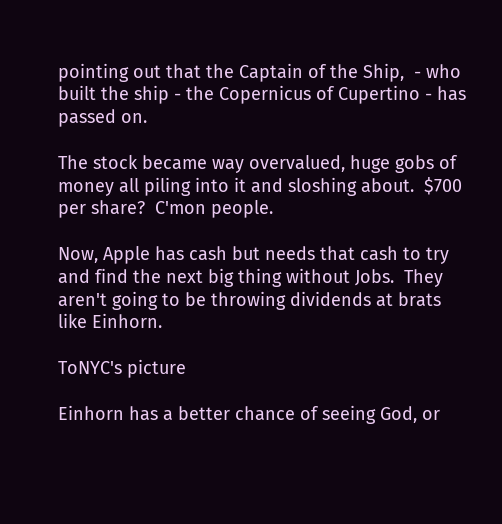pointing out that the Captain of the Ship,  - who built the ship - the Copernicus of Cupertino - has passed on.

The stock became way overvalued, huge gobs of money all piling into it and sloshing about.  $700 per share?  C'mon people.

Now, Apple has cash but needs that cash to try and find the next big thing without Jobs.  They aren't going to be throwing dividends at brats like Einhorn.

ToNYC's picture

Einhorn has a better chance of seeing God, or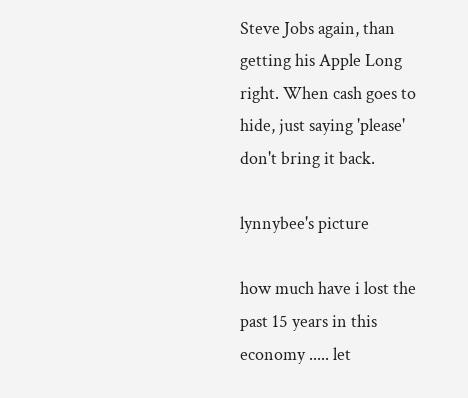Steve Jobs again, than getting his Apple Long right. When cash goes to hide, just saying 'please' don't bring it back.

lynnybee's picture

how much have i lost the past 15 years in this economy ..... let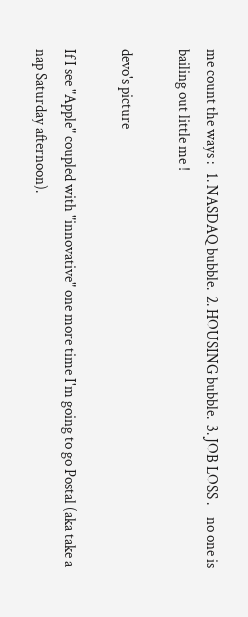me count the ways :   1. NASDAQ bubble.  2. HOUSING bubble.  3. JOB LOSS .    no one is bailing out little me !

devo's picture

If I see "Apple" coupled with "innovative" one more time I'm going to go Postal (aka take a nap Saturday afternoon).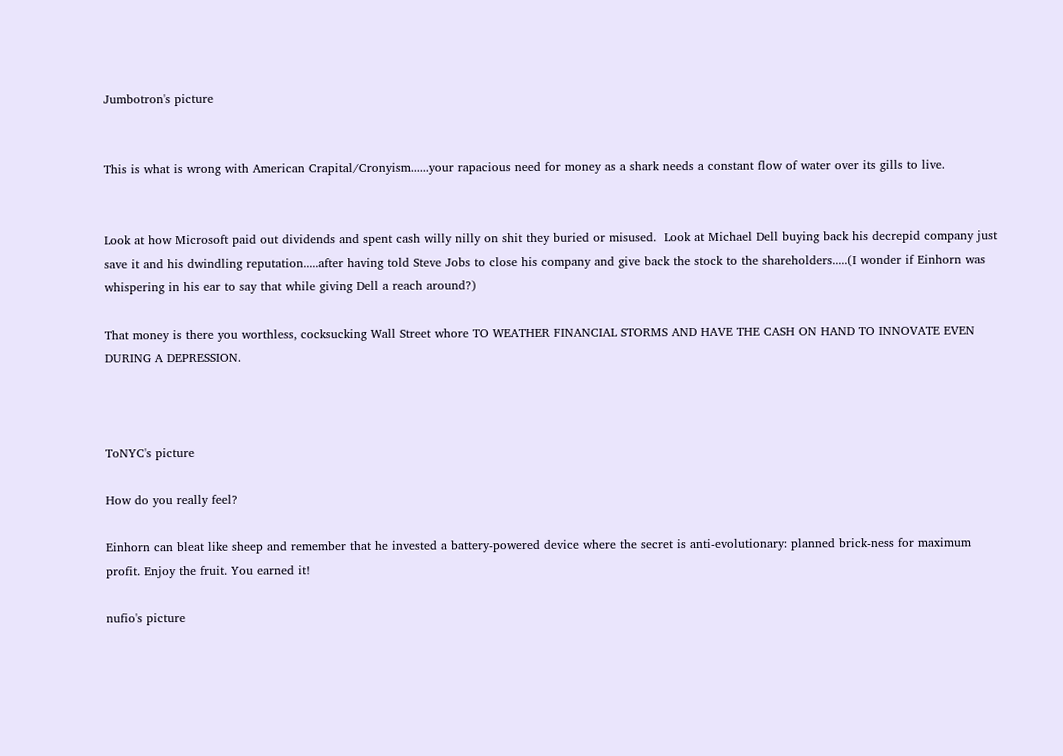Jumbotron's picture


This is what is wrong with American Crapital/Cronyism......your rapacious need for money as a shark needs a constant flow of water over its gills to live.


Look at how Microsoft paid out dividends and spent cash willy nilly on shit they buried or misused.  Look at Michael Dell buying back his decrepid company just save it and his dwindling reputation.....after having told Steve Jobs to close his company and give back the stock to the shareholders.....(I wonder if Einhorn was whispering in his ear to say that while giving Dell a reach around?)

That money is there you worthless, cocksucking Wall Street whore TO WEATHER FINANCIAL STORMS AND HAVE THE CASH ON HAND TO INNOVATE EVEN DURING A DEPRESSION.



ToNYC's picture

How do you really feel?

Einhorn can bleat like sheep and remember that he invested a battery-powered device where the secret is anti-evolutionary: planned brick-ness for maximum profit. Enjoy the fruit. You earned it!

nufio's picture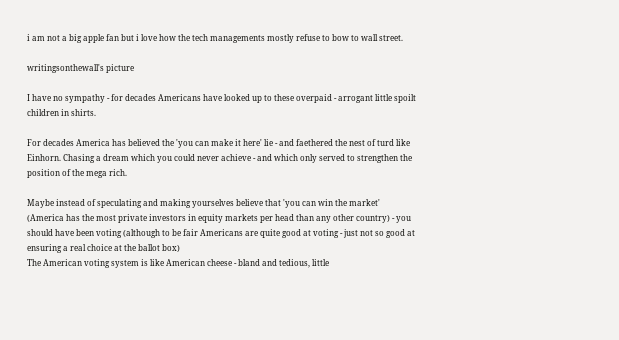i am not a big apple fan but i love how the tech managements mostly refuse to bow to wall street.

writingsonthewall's picture

I have no sympathy - for decades Americans have looked up to these overpaid - arrogant little spoilt children in shirts.

For decades America has believed the 'you can make it here' lie - and faethered the nest of turd like Einhorn. Chasing a dream which you could never achieve - and which only served to strengthen the position of the mega rich.

Maybe instead of speculating and making yourselves believe that 'you can win the market' (America has the most private investors in equity markets per head than any other country) - you should have been voting (although to be fair Americans are quite good at voting - just not so good at ensuring a real choice at the ballot box)
The American voting system is like American cheese - bland and tedious, little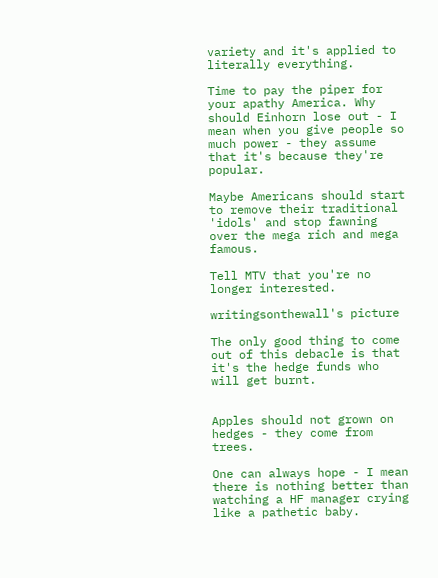variety and it's applied to literally everything.

Time to pay the piper for your apathy America. Why should Einhorn lose out - I mean when you give people so much power - they assume that it's because they're popular.

Maybe Americans should start to remove their traditional 'idols' and stop fawning over the mega rich and mega famous.

Tell MTV that you're no longer interested.

writingsonthewall's picture

The only good thing to come out of this debacle is that it's the hedge funds who will get burnt.


Apples should not grown on hedges - they come from trees.

One can always hope - I mean there is nothing better than watching a HF manager crying like a pathetic baby.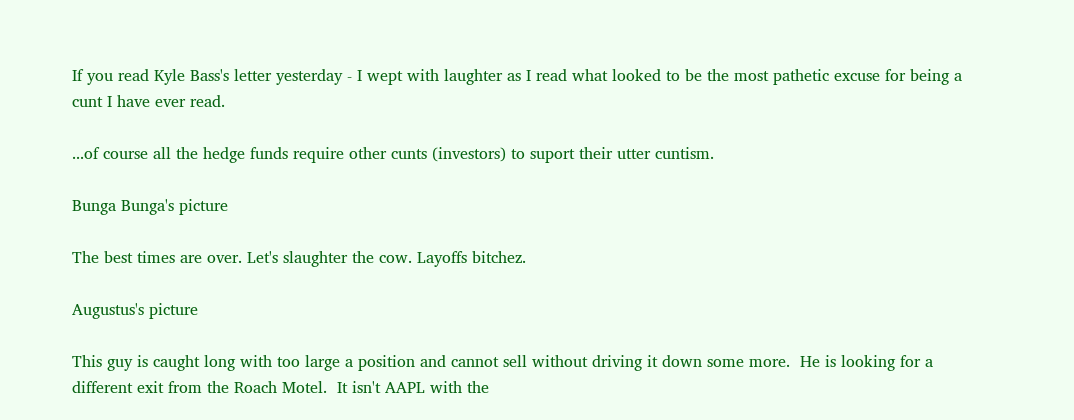If you read Kyle Bass's letter yesterday - I wept with laughter as I read what looked to be the most pathetic excuse for being a cunt I have ever read.

...of course all the hedge funds require other cunts (investors) to suport their utter cuntism.

Bunga Bunga's picture

The best times are over. Let's slaughter the cow. Layoffs bitchez.

Augustus's picture

This guy is caught long with too large a position and cannot sell without driving it down some more.  He is looking for a different exit from the Roach Motel.  It isn't AAPL with the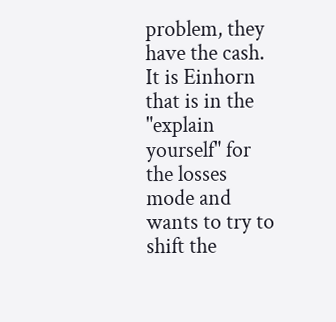problem, they have the cash.  It is Einhorn that is in the "explain yourself" for the losses mode and wants to try to shift the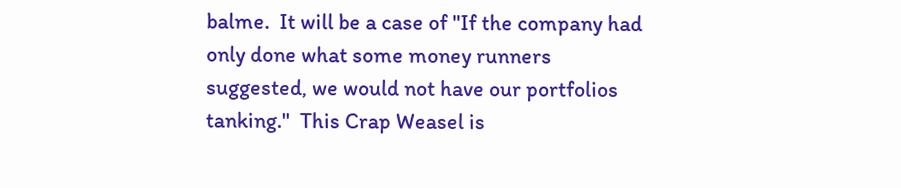balme.  It will be a case of "If the company had only done what some money runners suggested, we would not have our portfolios tanking."  This Crap Weasel is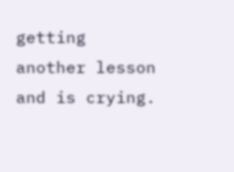getting another lesson and is crying.